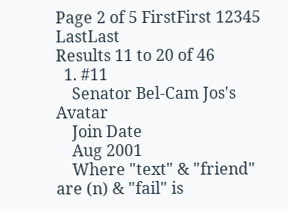Page 2 of 5 FirstFirst 12345 LastLast
Results 11 to 20 of 46
  1. #11
    Senator Bel-Cam Jos's Avatar
    Join Date
    Aug 2001
    Where "text" & "friend" are (n) & "fail" is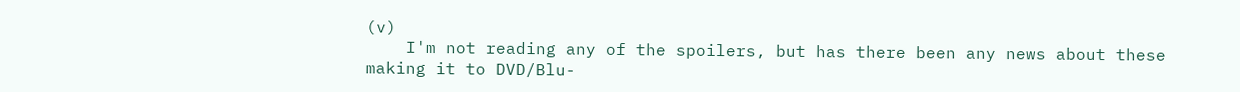(v)
    I'm not reading any of the spoilers, but has there been any news about these making it to DVD/Blu-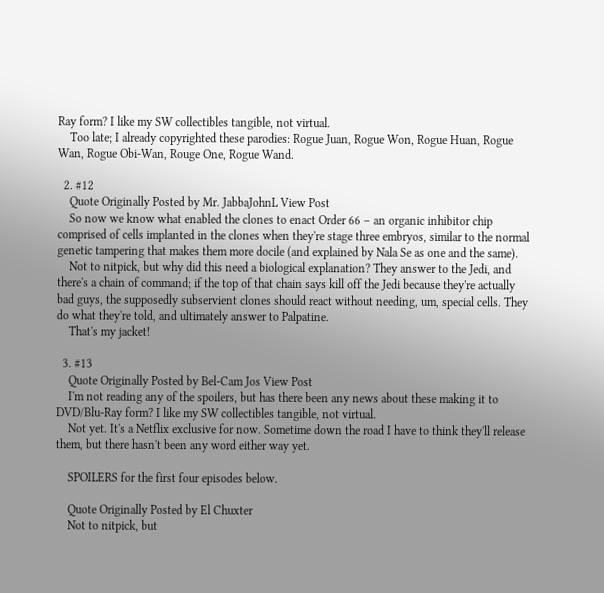Ray form? I like my SW collectibles tangible, not virtual.
    Too late; I already copyrighted these parodies: Rogue Juan, Rogue Won, Rogue Huan, Rogue Wan, Rogue Obi-Wan, Rouge One, Rogue Wand.

  2. #12
    Quote Originally Posted by Mr. JabbaJohnL View Post
    So now we know what enabled the clones to enact Order 66 – an organic inhibitor chip comprised of cells implanted in the clones when they're stage three embryos, similar to the normal genetic tampering that makes them more docile (and explained by Nala Se as one and the same).
    Not to nitpick, but why did this need a biological explanation? They answer to the Jedi, and there's a chain of command; if the top of that chain says kill off the Jedi because they're actually bad guys, the supposedly subservient clones should react without needing, um, special cells. They do what they're told, and ultimately answer to Palpatine.
    That's my jacket!

  3. #13
    Quote Originally Posted by Bel-Cam Jos View Post
    I'm not reading any of the spoilers, but has there been any news about these making it to DVD/Blu-Ray form? I like my SW collectibles tangible, not virtual.
    Not yet. It's a Netflix exclusive for now. Sometime down the road I have to think they'll release them, but there hasn't been any word either way yet.

    SPOILERS for the first four episodes below.

    Quote Originally Posted by El Chuxter
    Not to nitpick, but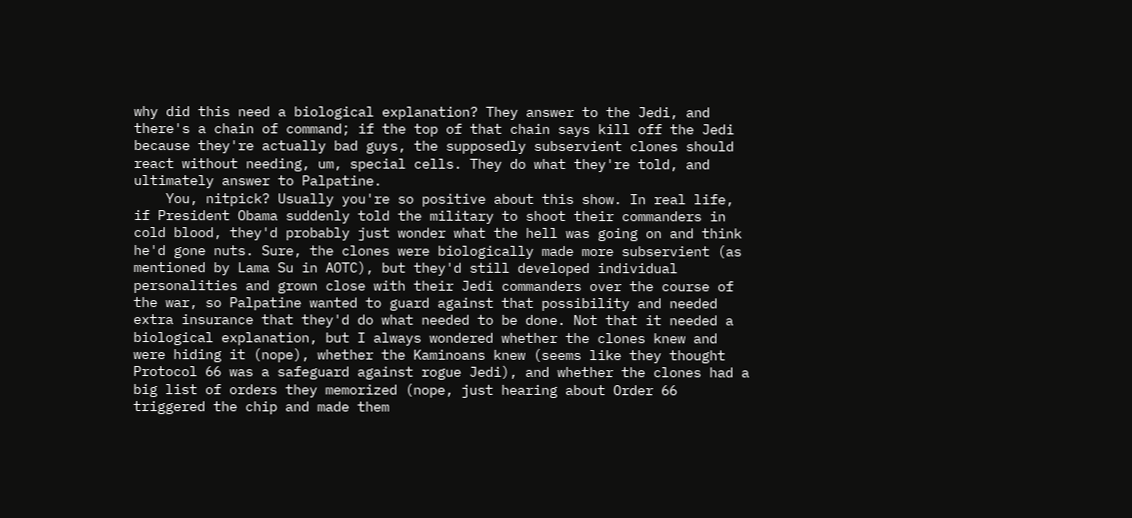why did this need a biological explanation? They answer to the Jedi, and there's a chain of command; if the top of that chain says kill off the Jedi because they're actually bad guys, the supposedly subservient clones should react without needing, um, special cells. They do what they're told, and ultimately answer to Palpatine.
    You, nitpick? Usually you're so positive about this show. In real life, if President Obama suddenly told the military to shoot their commanders in cold blood, they'd probably just wonder what the hell was going on and think he'd gone nuts. Sure, the clones were biologically made more subservient (as mentioned by Lama Su in AOTC), but they'd still developed individual personalities and grown close with their Jedi commanders over the course of the war, so Palpatine wanted to guard against that possibility and needed extra insurance that they'd do what needed to be done. Not that it needed a biological explanation, but I always wondered whether the clones knew and were hiding it (nope), whether the Kaminoans knew (seems like they thought Protocol 66 was a safeguard against rogue Jedi), and whether the clones had a big list of orders they memorized (nope, just hearing about Order 66 triggered the chip and made them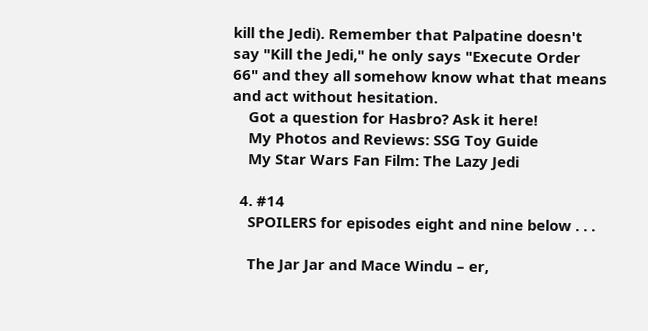kill the Jedi). Remember that Palpatine doesn't say "Kill the Jedi," he only says "Execute Order 66" and they all somehow know what that means and act without hesitation.
    Got a question for Hasbro? Ask it here!
    My Photos and Reviews: SSG Toy Guide
    My Star Wars Fan Film: The Lazy Jedi

  4. #14
    SPOILERS for episodes eight and nine below . . .

    The Jar Jar and Mace Windu – er,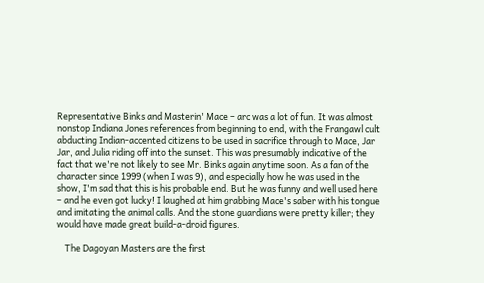Representative Binks and Masterin' Mace – arc was a lot of fun. It was almost nonstop Indiana Jones references from beginning to end, with the Frangawl cult abducting Indian-accented citizens to be used in sacrifice through to Mace, Jar Jar, and Julia riding off into the sunset. This was presumably indicative of the fact that we're not likely to see Mr. Binks again anytime soon. As a fan of the character since 1999 (when I was 9), and especially how he was used in the show, I'm sad that this is his probable end. But he was funny and well used here – and he even got lucky! I laughed at him grabbing Mace's saber with his tongue and imitating the animal calls. And the stone guardians were pretty killer; they would have made great build-a-droid figures.

    The Dagoyan Masters are the first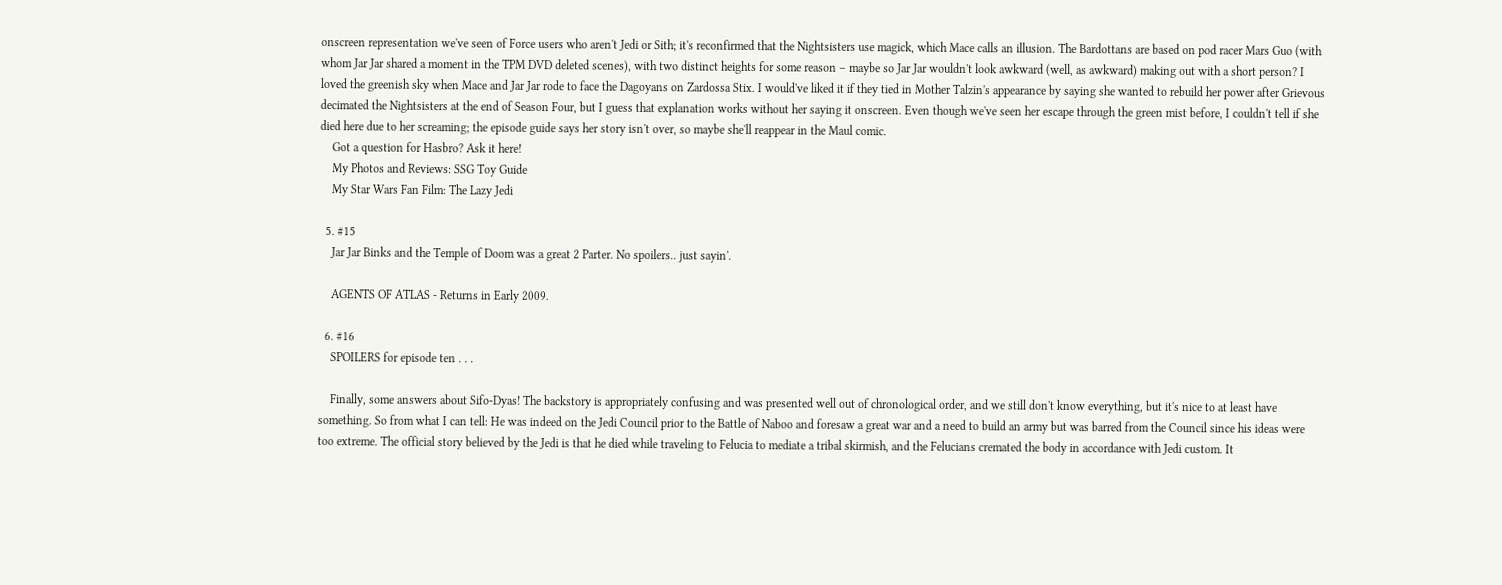onscreen representation we've seen of Force users who aren't Jedi or Sith; it's reconfirmed that the Nightsisters use magick, which Mace calls an illusion. The Bardottans are based on pod racer Mars Guo (with whom Jar Jar shared a moment in the TPM DVD deleted scenes), with two distinct heights for some reason – maybe so Jar Jar wouldn't look awkward (well, as awkward) making out with a short person? I loved the greenish sky when Mace and Jar Jar rode to face the Dagoyans on Zardossa Stix. I would've liked it if they tied in Mother Talzin's appearance by saying she wanted to rebuild her power after Grievous decimated the Nightsisters at the end of Season Four, but I guess that explanation works without her saying it onscreen. Even though we've seen her escape through the green mist before, I couldn't tell if she died here due to her screaming; the episode guide says her story isn't over, so maybe she'll reappear in the Maul comic.
    Got a question for Hasbro? Ask it here!
    My Photos and Reviews: SSG Toy Guide
    My Star Wars Fan Film: The Lazy Jedi

  5. #15
    Jar Jar Binks and the Temple of Doom was a great 2 Parter. No spoilers.. just sayin'.

    AGENTS OF ATLAS - Returns in Early 2009.

  6. #16
    SPOILERS for episode ten . . .

    Finally, some answers about Sifo-Dyas! The backstory is appropriately confusing and was presented well out of chronological order, and we still don't know everything, but it's nice to at least have something. So from what I can tell: He was indeed on the Jedi Council prior to the Battle of Naboo and foresaw a great war and a need to build an army but was barred from the Council since his ideas were too extreme. The official story believed by the Jedi is that he died while traveling to Felucia to mediate a tribal skirmish, and the Felucians cremated the body in accordance with Jedi custom. It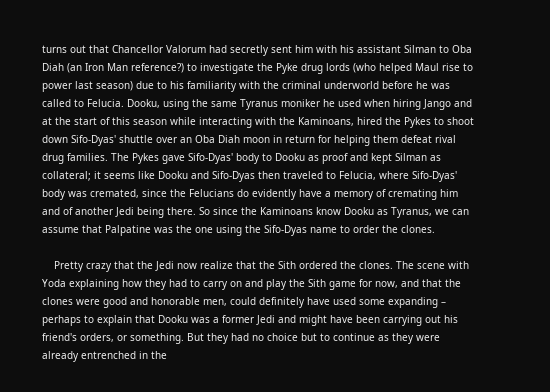turns out that Chancellor Valorum had secretly sent him with his assistant Silman to Oba Diah (an Iron Man reference?) to investigate the Pyke drug lords (who helped Maul rise to power last season) due to his familiarity with the criminal underworld before he was called to Felucia. Dooku, using the same Tyranus moniker he used when hiring Jango and at the start of this season while interacting with the Kaminoans, hired the Pykes to shoot down Sifo-Dyas' shuttle over an Oba Diah moon in return for helping them defeat rival drug families. The Pykes gave Sifo-Dyas' body to Dooku as proof and kept Silman as collateral; it seems like Dooku and Sifo-Dyas then traveled to Felucia, where Sifo-Dyas' body was cremated, since the Felucians do evidently have a memory of cremating him and of another Jedi being there. So since the Kaminoans know Dooku as Tyranus, we can assume that Palpatine was the one using the Sifo-Dyas name to order the clones.

    Pretty crazy that the Jedi now realize that the Sith ordered the clones. The scene with Yoda explaining how they had to carry on and play the Sith game for now, and that the clones were good and honorable men, could definitely have used some expanding – perhaps to explain that Dooku was a former Jedi and might have been carrying out his friend's orders, or something. But they had no choice but to continue as they were already entrenched in the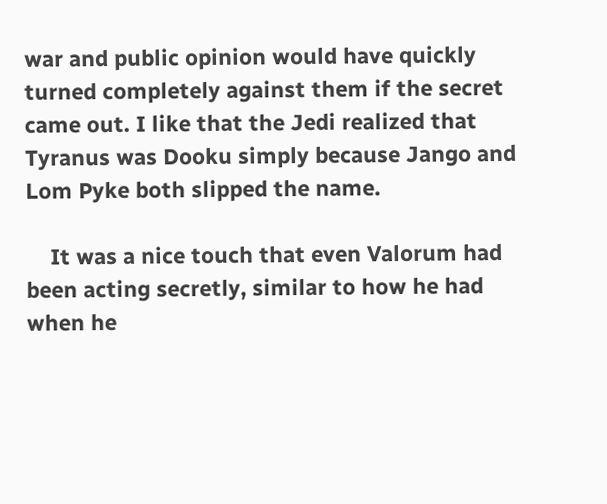war and public opinion would have quickly turned completely against them if the secret came out. I like that the Jedi realized that Tyranus was Dooku simply because Jango and Lom Pyke both slipped the name.

    It was a nice touch that even Valorum had been acting secretly, similar to how he had when he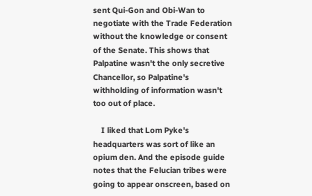sent Qui-Gon and Obi-Wan to negotiate with the Trade Federation without the knowledge or consent of the Senate. This shows that Palpatine wasn't the only secretive Chancellor, so Palpatine's withholding of information wasn't too out of place.

    I liked that Lom Pyke's headquarters was sort of like an opium den. And the episode guide notes that the Felucian tribes were going to appear onscreen, based on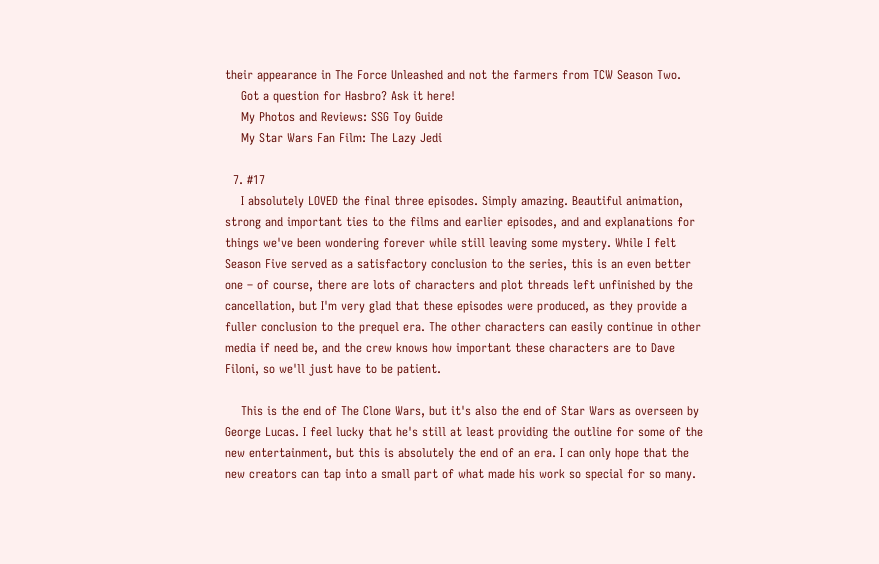their appearance in The Force Unleashed and not the farmers from TCW Season Two.
    Got a question for Hasbro? Ask it here!
    My Photos and Reviews: SSG Toy Guide
    My Star Wars Fan Film: The Lazy Jedi

  7. #17
    I absolutely LOVED the final three episodes. Simply amazing. Beautiful animation, strong and important ties to the films and earlier episodes, and and explanations for things we've been wondering forever while still leaving some mystery. While I felt Season Five served as a satisfactory conclusion to the series, this is an even better one – of course, there are lots of characters and plot threads left unfinished by the cancellation, but I'm very glad that these episodes were produced, as they provide a fuller conclusion to the prequel era. The other characters can easily continue in other media if need be, and the crew knows how important these characters are to Dave Filoni, so we'll just have to be patient.

    This is the end of The Clone Wars, but it's also the end of Star Wars as overseen by George Lucas. I feel lucky that he's still at least providing the outline for some of the new entertainment, but this is absolutely the end of an era. I can only hope that the new creators can tap into a small part of what made his work so special for so many.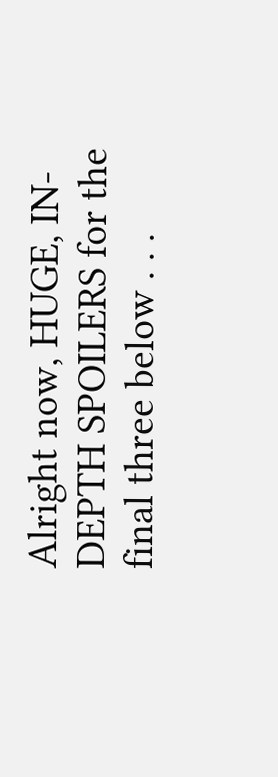Alright now, HUGE, IN-DEPTH SPOILERS for the final three below . . .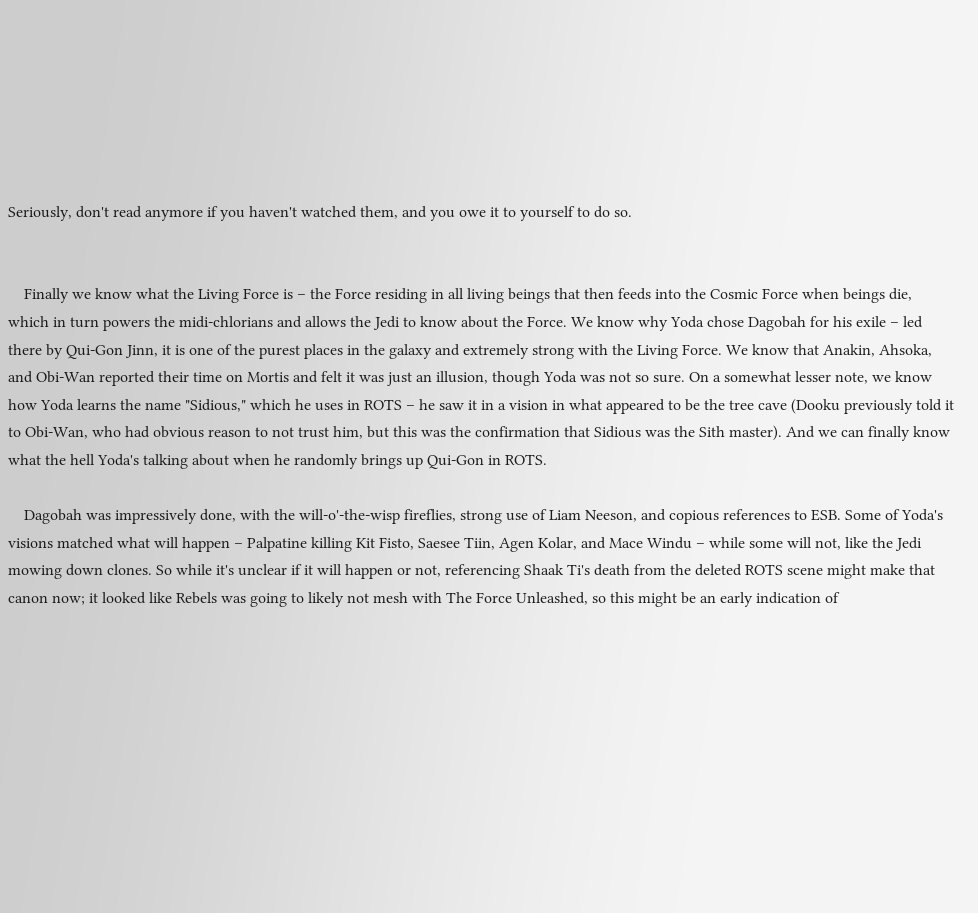Seriously, don't read anymore if you haven't watched them, and you owe it to yourself to do so.


    Finally we know what the Living Force is – the Force residing in all living beings that then feeds into the Cosmic Force when beings die, which in turn powers the midi-chlorians and allows the Jedi to know about the Force. We know why Yoda chose Dagobah for his exile – led there by Qui-Gon Jinn, it is one of the purest places in the galaxy and extremely strong with the Living Force. We know that Anakin, Ahsoka, and Obi-Wan reported their time on Mortis and felt it was just an illusion, though Yoda was not so sure. On a somewhat lesser note, we know how Yoda learns the name "Sidious," which he uses in ROTS – he saw it in a vision in what appeared to be the tree cave (Dooku previously told it to Obi-Wan, who had obvious reason to not trust him, but this was the confirmation that Sidious was the Sith master). And we can finally know what the hell Yoda's talking about when he randomly brings up Qui-Gon in ROTS.

    Dagobah was impressively done, with the will-o'-the-wisp fireflies, strong use of Liam Neeson, and copious references to ESB. Some of Yoda's visions matched what will happen – Palpatine killing Kit Fisto, Saesee Tiin, Agen Kolar, and Mace Windu – while some will not, like the Jedi mowing down clones. So while it's unclear if it will happen or not, referencing Shaak Ti's death from the deleted ROTS scene might make that canon now; it looked like Rebels was going to likely not mesh with The Force Unleashed, so this might be an early indication of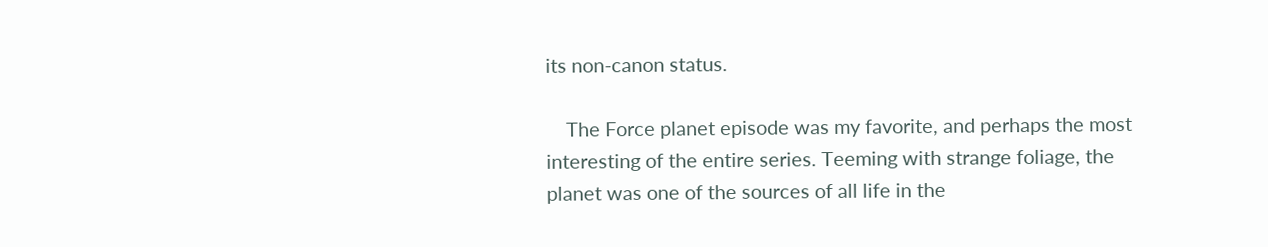its non-canon status.

    The Force planet episode was my favorite, and perhaps the most interesting of the entire series. Teeming with strange foliage, the planet was one of the sources of all life in the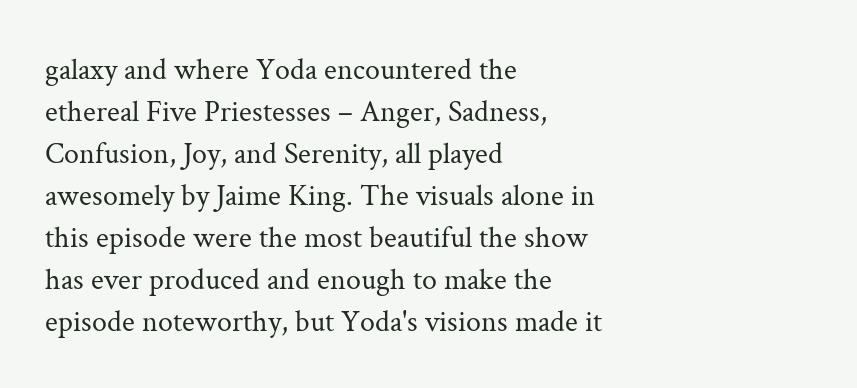galaxy and where Yoda encountered the ethereal Five Priestesses – Anger, Sadness, Confusion, Joy, and Serenity, all played awesomely by Jaime King. The visuals alone in this episode were the most beautiful the show has ever produced and enough to make the episode noteworthy, but Yoda's visions made it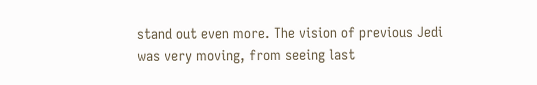stand out even more. The vision of previous Jedi was very moving, from seeing last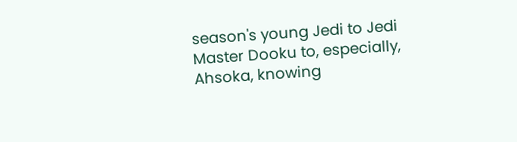season's young Jedi to Jedi Master Dooku to, especially, Ahsoka, knowing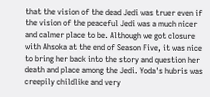that the vision of the dead Jedi was truer even if the vision of the peaceful Jedi was a much nicer and calmer place to be. Although we got closure with Ahsoka at the end of Season Five, it was nice to bring her back into the story and question her death and place among the Jedi. Yoda's hubris was creepily childlike and very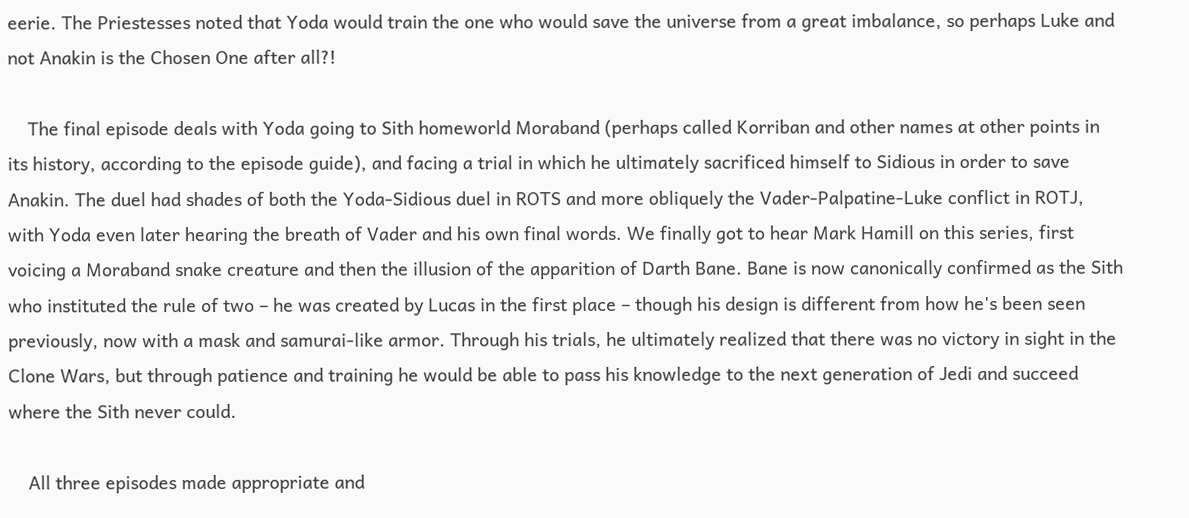eerie. The Priestesses noted that Yoda would train the one who would save the universe from a great imbalance, so perhaps Luke and not Anakin is the Chosen One after all?!

    The final episode deals with Yoda going to Sith homeworld Moraband (perhaps called Korriban and other names at other points in its history, according to the episode guide), and facing a trial in which he ultimately sacrificed himself to Sidious in order to save Anakin. The duel had shades of both the Yoda-Sidious duel in ROTS and more obliquely the Vader-Palpatine-Luke conflict in ROTJ, with Yoda even later hearing the breath of Vader and his own final words. We finally got to hear Mark Hamill on this series, first voicing a Moraband snake creature and then the illusion of the apparition of Darth Bane. Bane is now canonically confirmed as the Sith who instituted the rule of two – he was created by Lucas in the first place – though his design is different from how he's been seen previously, now with a mask and samurai-like armor. Through his trials, he ultimately realized that there was no victory in sight in the Clone Wars, but through patience and training he would be able to pass his knowledge to the next generation of Jedi and succeed where the Sith never could.

    All three episodes made appropriate and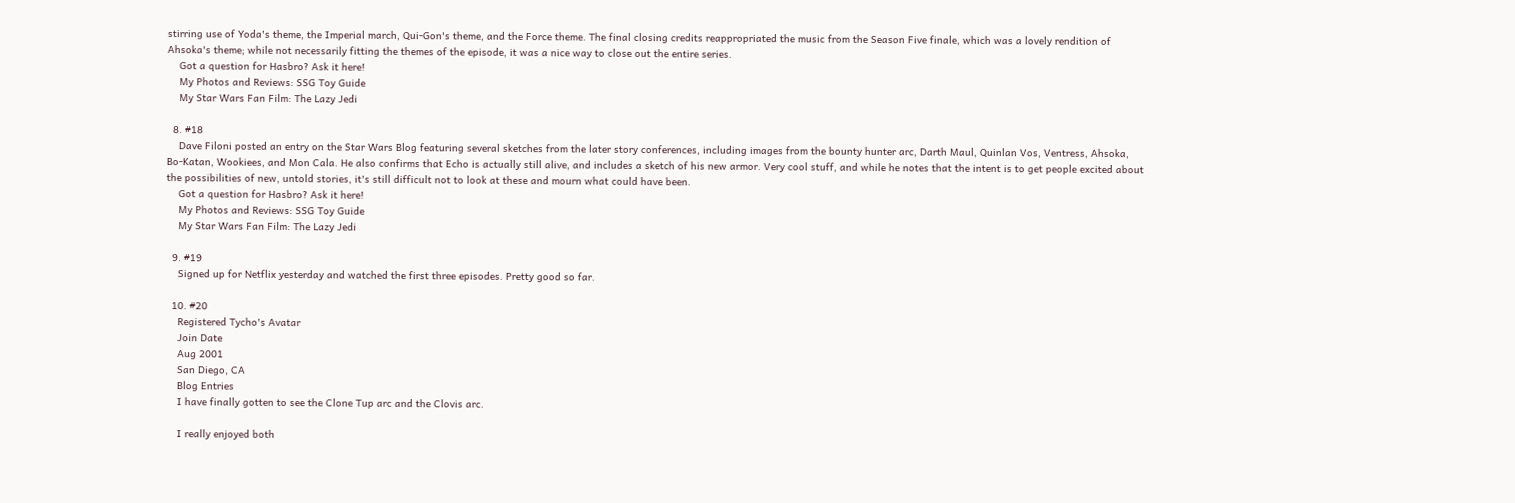stirring use of Yoda's theme, the Imperial march, Qui-Gon's theme, and the Force theme. The final closing credits reappropriated the music from the Season Five finale, which was a lovely rendition of Ahsoka's theme; while not necessarily fitting the themes of the episode, it was a nice way to close out the entire series.
    Got a question for Hasbro? Ask it here!
    My Photos and Reviews: SSG Toy Guide
    My Star Wars Fan Film: The Lazy Jedi

  8. #18
    Dave Filoni posted an entry on the Star Wars Blog featuring several sketches from the later story conferences, including images from the bounty hunter arc, Darth Maul, Quinlan Vos, Ventress, Ahsoka, Bo-Katan, Wookiees, and Mon Cala. He also confirms that Echo is actually still alive, and includes a sketch of his new armor. Very cool stuff, and while he notes that the intent is to get people excited about the possibilities of new, untold stories, it's still difficult not to look at these and mourn what could have been.
    Got a question for Hasbro? Ask it here!
    My Photos and Reviews: SSG Toy Guide
    My Star Wars Fan Film: The Lazy Jedi

  9. #19
    Signed up for Netflix yesterday and watched the first three episodes. Pretty good so far.

  10. #20
    Registered Tycho's Avatar
    Join Date
    Aug 2001
    San Diego, CA
    Blog Entries
    I have finally gotten to see the Clone Tup arc and the Clovis arc.

    I really enjoyed both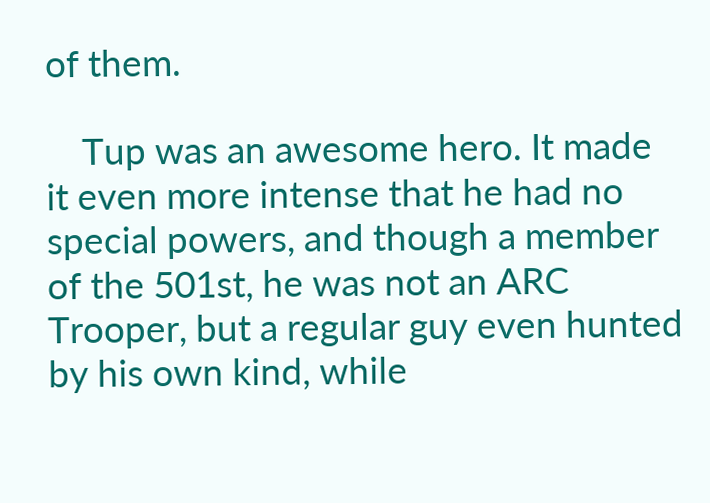of them.

    Tup was an awesome hero. It made it even more intense that he had no special powers, and though a member of the 501st, he was not an ARC Trooper, but a regular guy even hunted by his own kind, while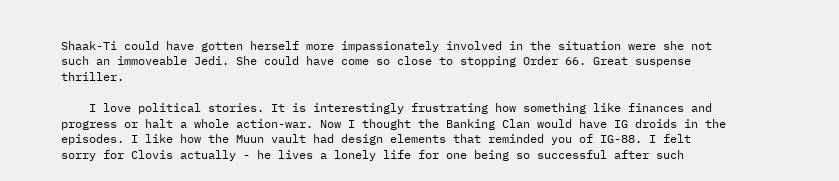Shaak-Ti could have gotten herself more impassionately involved in the situation were she not such an immoveable Jedi. She could have come so close to stopping Order 66. Great suspense thriller.

    I love political stories. It is interestingly frustrating how something like finances and progress or halt a whole action-war. Now I thought the Banking Clan would have IG droids in the episodes. I like how the Muun vault had design elements that reminded you of IG-88. I felt sorry for Clovis actually - he lives a lonely life for one being so successful after such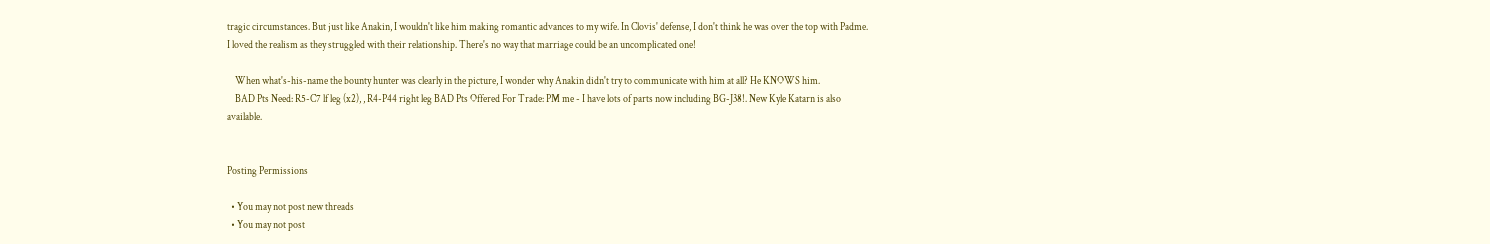tragic circumstances. But just like Anakin, I wouldn't like him making romantic advances to my wife. In Clovis' defense, I don't think he was over the top with Padme. I loved the realism as they struggled with their relationship. There's no way that marriage could be an uncomplicated one!

    When what's-his-name the bounty hunter was clearly in the picture, I wonder why Anakin didn't try to communicate with him at all? He KNOWS him.
    BAD Pts Need: R5-C7 lf leg (x2), , R4-P44 right leg BAD Pts Offered For Trade: PM me - I have lots of parts now including BG-J38!. New Kyle Katarn is also available.


Posting Permissions

  • You may not post new threads
  • You may not post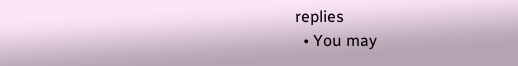replies
  • You may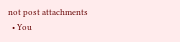not post attachments
  • You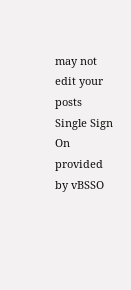may not edit your posts
Single Sign On provided by vBSSO